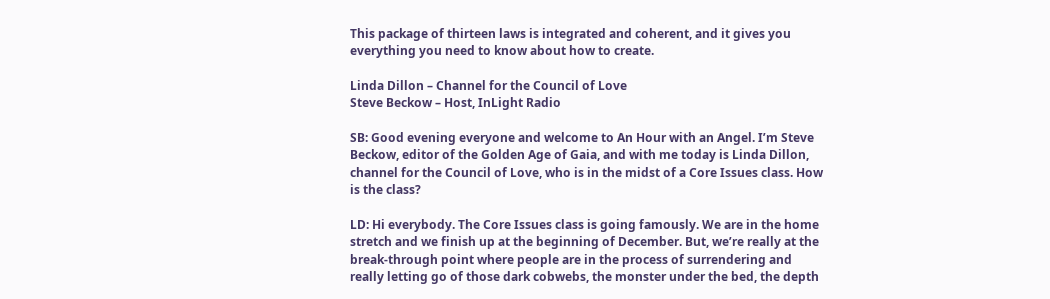This package of thirteen laws is integrated and coherent, and it gives you everything you need to know about how to create.

Linda Dillon – Channel for the Council of Love
Steve Beckow – Host, InLight Radio

SB: Good evening everyone and welcome to An Hour with an Angel. I’m Steve Beckow, editor of the Golden Age of Gaia, and with me today is Linda Dillon, channel for the Council of Love, who is in the midst of a Core Issues class. How is the class?

LD: Hi everybody. The Core Issues class is going famously. We are in the home stretch and we finish up at the beginning of December. But, we’re really at the break-through point where people are in the process of surrendering and really letting go of those dark cobwebs, the monster under the bed, the depth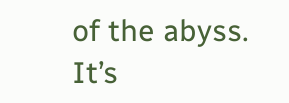of the abyss. It’s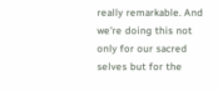really remarkable. And we’re doing this not only for our sacred selves but for the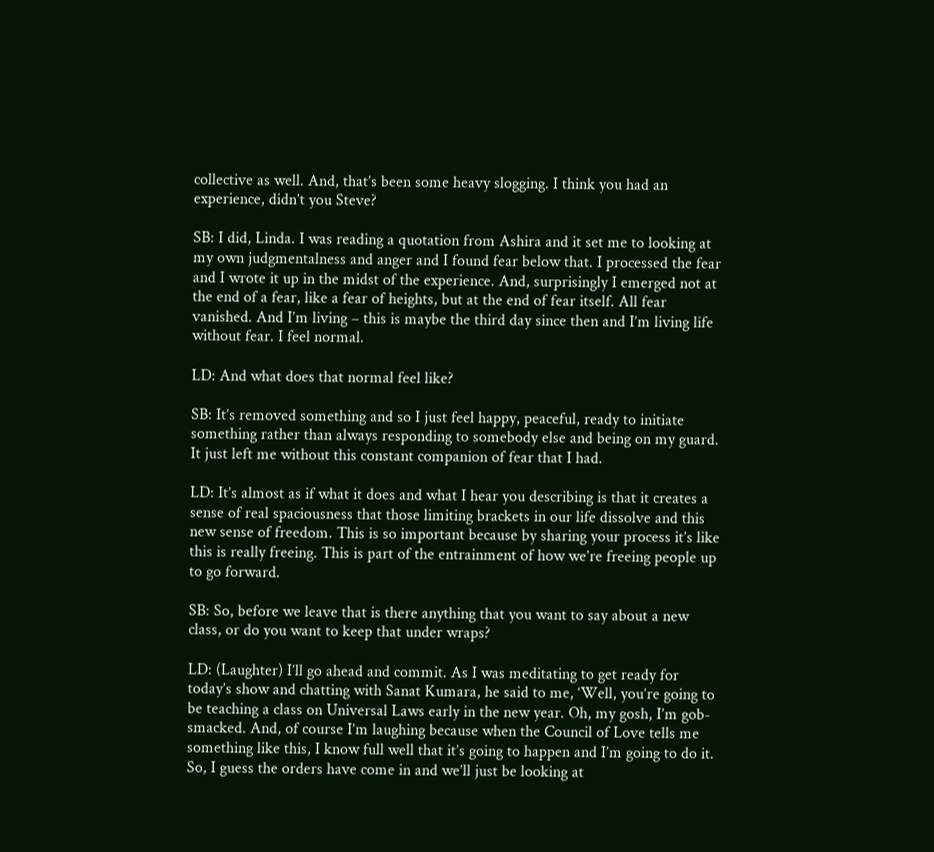collective as well. And, that’s been some heavy slogging. I think you had an experience, didn’t you Steve?

SB: I did, Linda. I was reading a quotation from Ashira and it set me to looking at my own judgmentalness and anger and I found fear below that. I processed the fear and I wrote it up in the midst of the experience. And, surprisingly I emerged not at the end of a fear, like a fear of heights, but at the end of fear itself. All fear vanished. And I’m living – this is maybe the third day since then and I’m living life without fear. I feel normal.

LD: And what does that normal feel like?

SB: It’s removed something and so I just feel happy, peaceful, ready to initiate something rather than always responding to somebody else and being on my guard. It just left me without this constant companion of fear that I had.

LD: It’s almost as if what it does and what I hear you describing is that it creates a sense of real spaciousness that those limiting brackets in our life dissolve and this new sense of freedom. This is so important because by sharing your process it’s like this is really freeing. This is part of the entrainment of how we’re freeing people up to go forward.

SB: So, before we leave that is there anything that you want to say about a new class, or do you want to keep that under wraps?

LD: (Laughter) I’ll go ahead and commit. As I was meditating to get ready for today’s show and chatting with Sanat Kumara, he said to me, ‘Well, you’re going to be teaching a class on Universal Laws early in the new year. Oh, my gosh, I’m gob-smacked. And, of course I’m laughing because when the Council of Love tells me something like this, I know full well that it’s going to happen and I’m going to do it. So, I guess the orders have come in and we’ll just be looking at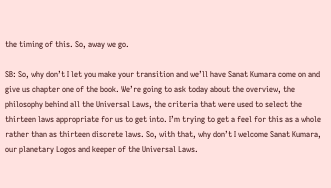the timing of this. So, away we go.

SB: So, why don’t I let you make your transition and we’ll have Sanat Kumara come on and give us chapter one of the book. We’re going to ask today about the overview, the philosophy behind all the Universal Laws, the criteria that were used to select the thirteen laws appropriate for us to get into. I’m trying to get a feel for this as a whole rather than as thirteen discrete laws. So, with that, why don’t I welcome Sanat Kumara, our planetary Logos and keeper of the Universal Laws.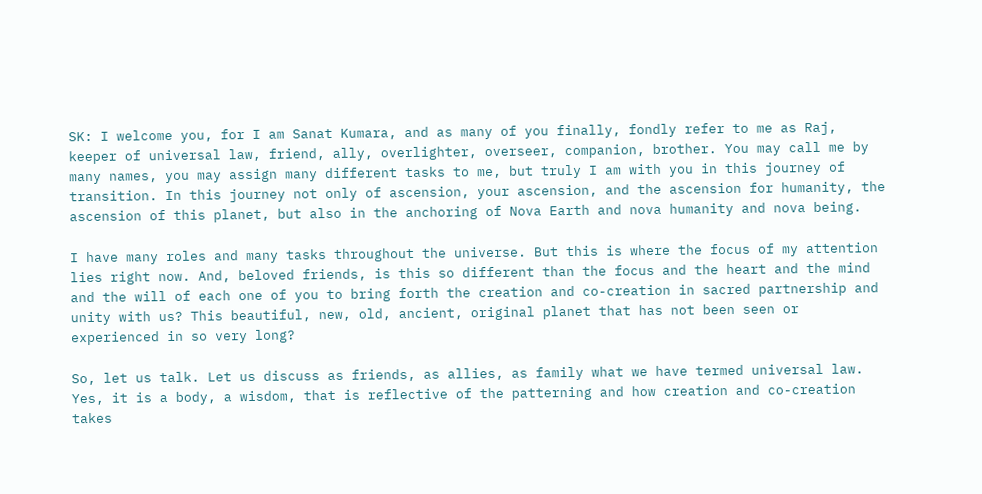SK: I welcome you, for I am Sanat Kumara, and as many of you finally, fondly refer to me as Raj, keeper of universal law, friend, ally, overlighter, overseer, companion, brother. You may call me by many names, you may assign many different tasks to me, but truly I am with you in this journey of transition. In this journey not only of ascension, your ascension, and the ascension for humanity, the ascension of this planet, but also in the anchoring of Nova Earth and nova humanity and nova being.

I have many roles and many tasks throughout the universe. But this is where the focus of my attention lies right now. And, beloved friends, is this so different than the focus and the heart and the mind and the will of each one of you to bring forth the creation and co-creation in sacred partnership and unity with us? This beautiful, new, old, ancient, original planet that has not been seen or experienced in so very long?

So, let us talk. Let us discuss as friends, as allies, as family what we have termed universal law. Yes, it is a body, a wisdom, that is reflective of the patterning and how creation and co-creation takes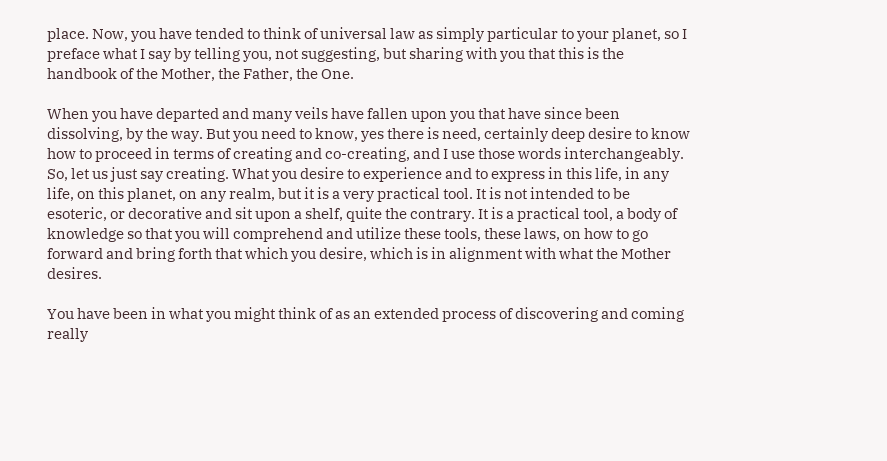place. Now, you have tended to think of universal law as simply particular to your planet, so I preface what I say by telling you, not suggesting, but sharing with you that this is the handbook of the Mother, the Father, the One.

When you have departed and many veils have fallen upon you that have since been dissolving, by the way. But you need to know, yes there is need, certainly deep desire to know how to proceed in terms of creating and co-creating, and I use those words interchangeably. So, let us just say creating. What you desire to experience and to express in this life, in any life, on this planet, on any realm, but it is a very practical tool. It is not intended to be esoteric, or decorative and sit upon a shelf, quite the contrary. It is a practical tool, a body of knowledge so that you will comprehend and utilize these tools, these laws, on how to go forward and bring forth that which you desire, which is in alignment with what the Mother desires.

You have been in what you might think of as an extended process of discovering and coming really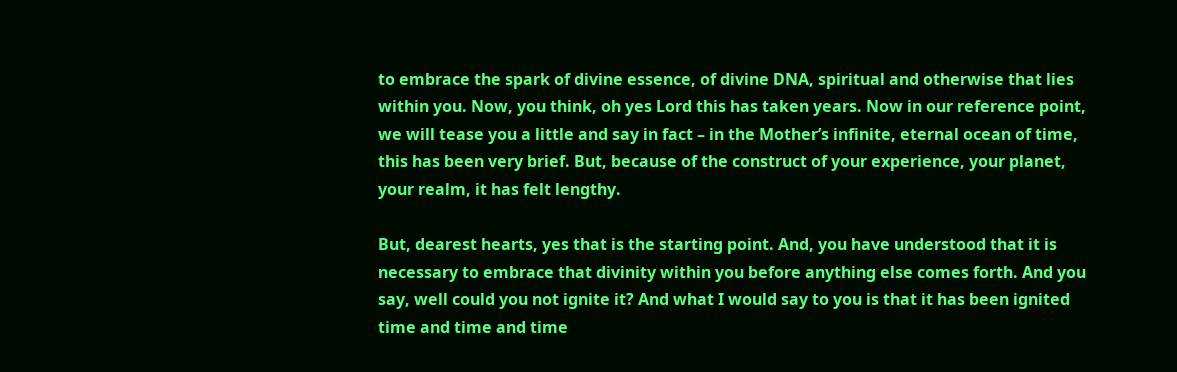to embrace the spark of divine essence, of divine DNA, spiritual and otherwise that lies within you. Now, you think, oh yes Lord this has taken years. Now in our reference point, we will tease you a little and say in fact – in the Mother’s infinite, eternal ocean of time, this has been very brief. But, because of the construct of your experience, your planet, your realm, it has felt lengthy.

But, dearest hearts, yes that is the starting point. And, you have understood that it is necessary to embrace that divinity within you before anything else comes forth. And you say, well could you not ignite it? And what I would say to you is that it has been ignited time and time and time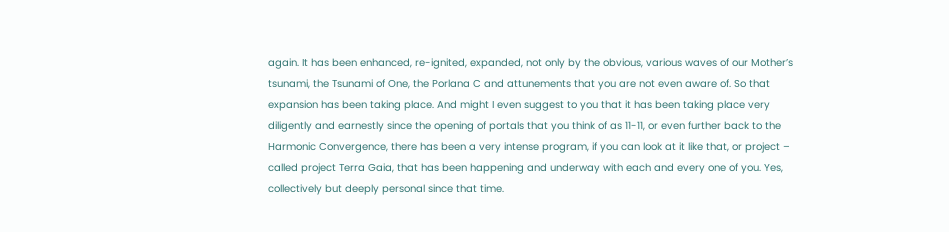again. It has been enhanced, re-ignited, expanded, not only by the obvious, various waves of our Mother’s tsunami, the Tsunami of One, the Porlana C and attunements that you are not even aware of. So that expansion has been taking place. And might I even suggest to you that it has been taking place very diligently and earnestly since the opening of portals that you think of as 11-11, or even further back to the Harmonic Convergence, there has been a very intense program, if you can look at it like that, or project – called project Terra Gaia, that has been happening and underway with each and every one of you. Yes, collectively but deeply personal since that time.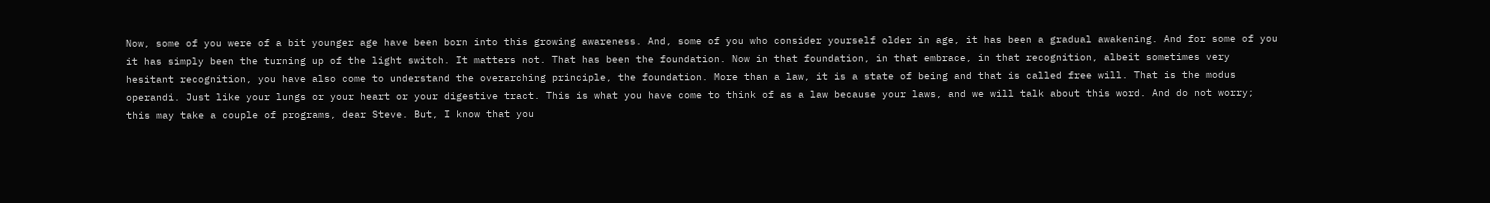Now, some of you were of a bit younger age have been born into this growing awareness. And, some of you who consider yourself older in age, it has been a gradual awakening. And for some of you it has simply been the turning up of the light switch. It matters not. That has been the foundation. Now in that foundation, in that embrace, in that recognition, albeit sometimes very hesitant recognition, you have also come to understand the overarching principle, the foundation. More than a law, it is a state of being and that is called free will. That is the modus operandi. Just like your lungs or your heart or your digestive tract. This is what you have come to think of as a law because your laws, and we will talk about this word. And do not worry; this may take a couple of programs, dear Steve. But, I know that you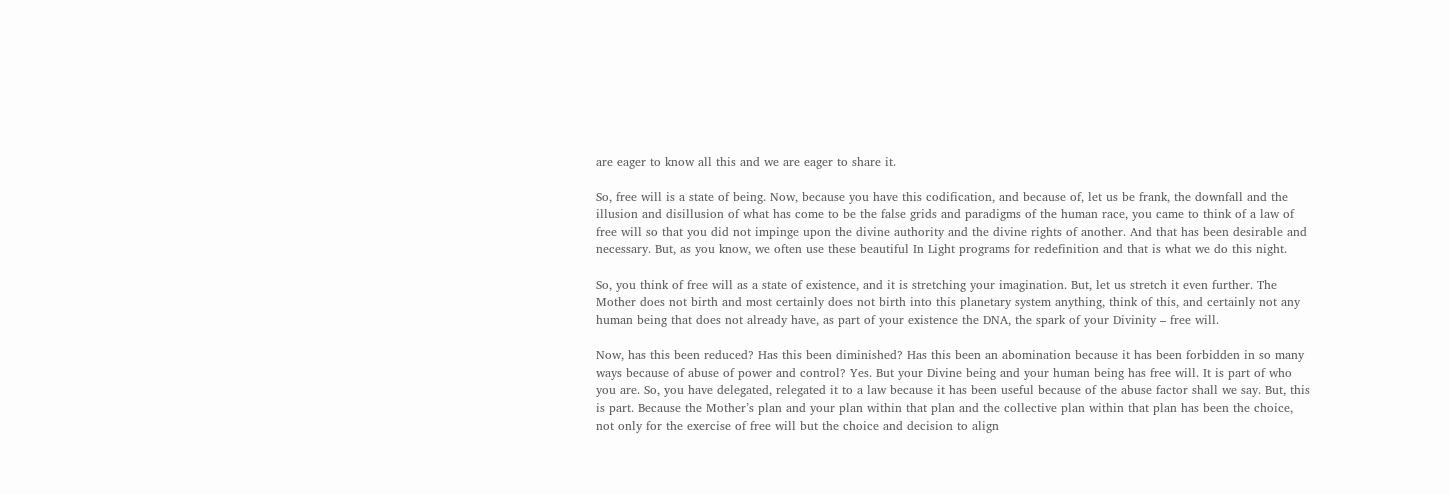are eager to know all this and we are eager to share it.

So, free will is a state of being. Now, because you have this codification, and because of, let us be frank, the downfall and the illusion and disillusion of what has come to be the false grids and paradigms of the human race, you came to think of a law of free will so that you did not impinge upon the divine authority and the divine rights of another. And that has been desirable and necessary. But, as you know, we often use these beautiful In Light programs for redefinition and that is what we do this night.

So, you think of free will as a state of existence, and it is stretching your imagination. But, let us stretch it even further. The Mother does not birth and most certainly does not birth into this planetary system anything, think of this, and certainly not any human being that does not already have, as part of your existence the DNA, the spark of your Divinity – free will.

Now, has this been reduced? Has this been diminished? Has this been an abomination because it has been forbidden in so many ways because of abuse of power and control? Yes. But your Divine being and your human being has free will. It is part of who you are. So, you have delegated, relegated it to a law because it has been useful because of the abuse factor shall we say. But, this is part. Because the Mother’s plan and your plan within that plan and the collective plan within that plan has been the choice, not only for the exercise of free will but the choice and decision to align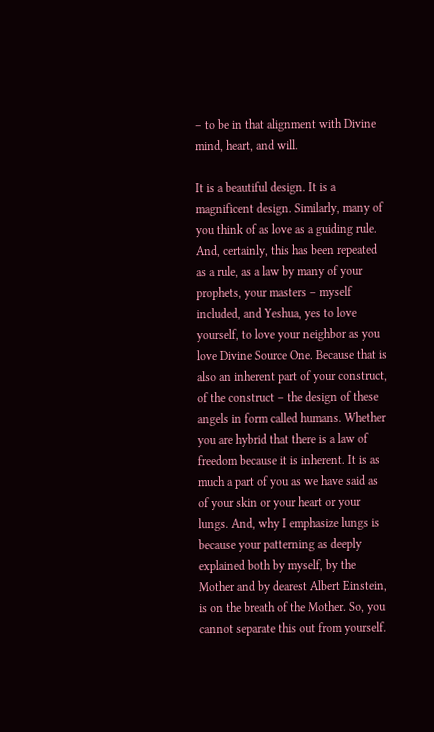– to be in that alignment with Divine mind, heart, and will.

It is a beautiful design. It is a magnificent design. Similarly, many of you think of as love as a guiding rule. And, certainly, this has been repeated as a rule, as a law by many of your prophets, your masters – myself included, and Yeshua, yes to love yourself, to love your neighbor as you love Divine Source One. Because that is also an inherent part of your construct, of the construct – the design of these angels in form called humans. Whether you are hybrid that there is a law of freedom because it is inherent. It is as much a part of you as we have said as of your skin or your heart or your lungs. And, why I emphasize lungs is because your patterning as deeply explained both by myself, by the Mother and by dearest Albert Einstein, is on the breath of the Mother. So, you cannot separate this out from yourself.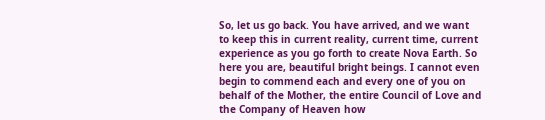So, let us go back. You have arrived, and we want to keep this in current reality, current time, current experience as you go forth to create Nova Earth. So here you are, beautiful bright beings. I cannot even begin to commend each and every one of you on behalf of the Mother, the entire Council of Love and the Company of Heaven how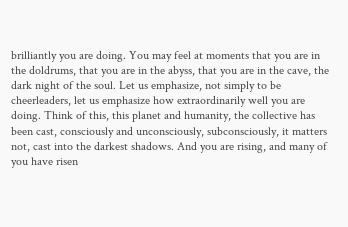brilliantly you are doing. You may feel at moments that you are in the doldrums, that you are in the abyss, that you are in the cave, the dark night of the soul. Let us emphasize, not simply to be cheerleaders, let us emphasize how extraordinarily well you are doing. Think of this, this planet and humanity, the collective has been cast, consciously and unconsciously, subconsciously, it matters not, cast into the darkest shadows. And you are rising, and many of you have risen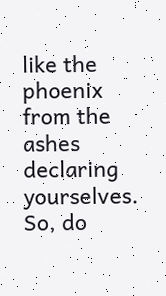like the phoenix from the ashes declaring yourselves. So, do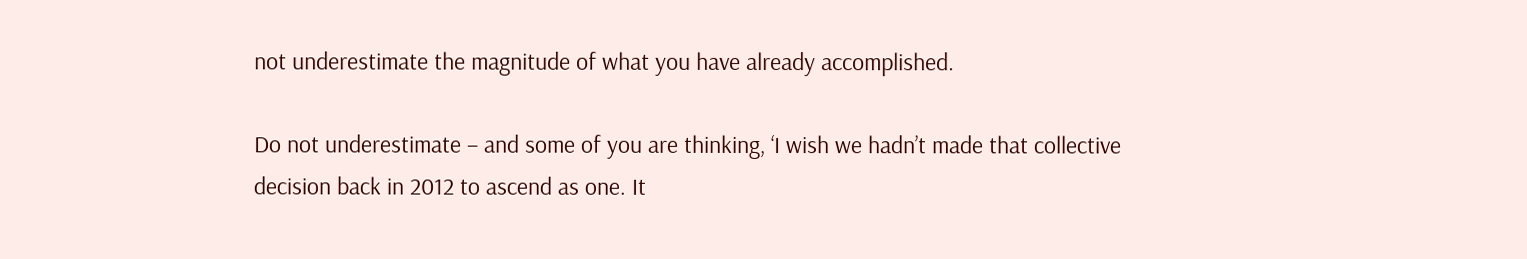not underestimate the magnitude of what you have already accomplished.

Do not underestimate – and some of you are thinking, ‘I wish we hadn’t made that collective decision back in 2012 to ascend as one. It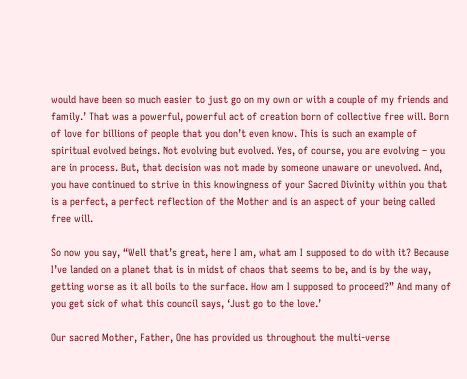would have been so much easier to just go on my own or with a couple of my friends and family.’ That was a powerful, powerful act of creation born of collective free will. Born of love for billions of people that you don’t even know. This is such an example of spiritual evolved beings. Not evolving but evolved. Yes, of course, you are evolving – you are in process. But, that decision was not made by someone unaware or unevolved. And, you have continued to strive in this knowingness of your Sacred Divinity within you that is a perfect, a perfect reflection of the Mother and is an aspect of your being called free will.

So now you say, “Well that’s great, here I am, what am I supposed to do with it? Because I’ve landed on a planet that is in midst of chaos that seems to be, and is by the way, getting worse as it all boils to the surface. How am I supposed to proceed?” And many of you get sick of what this council says, ‘Just go to the love.’

Our sacred Mother, Father, One has provided us throughout the multi-verse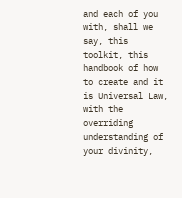and each of you with, shall we say, this toolkit, this handbook of how to create and it is Universal Law, with the overriding understanding of your divinity,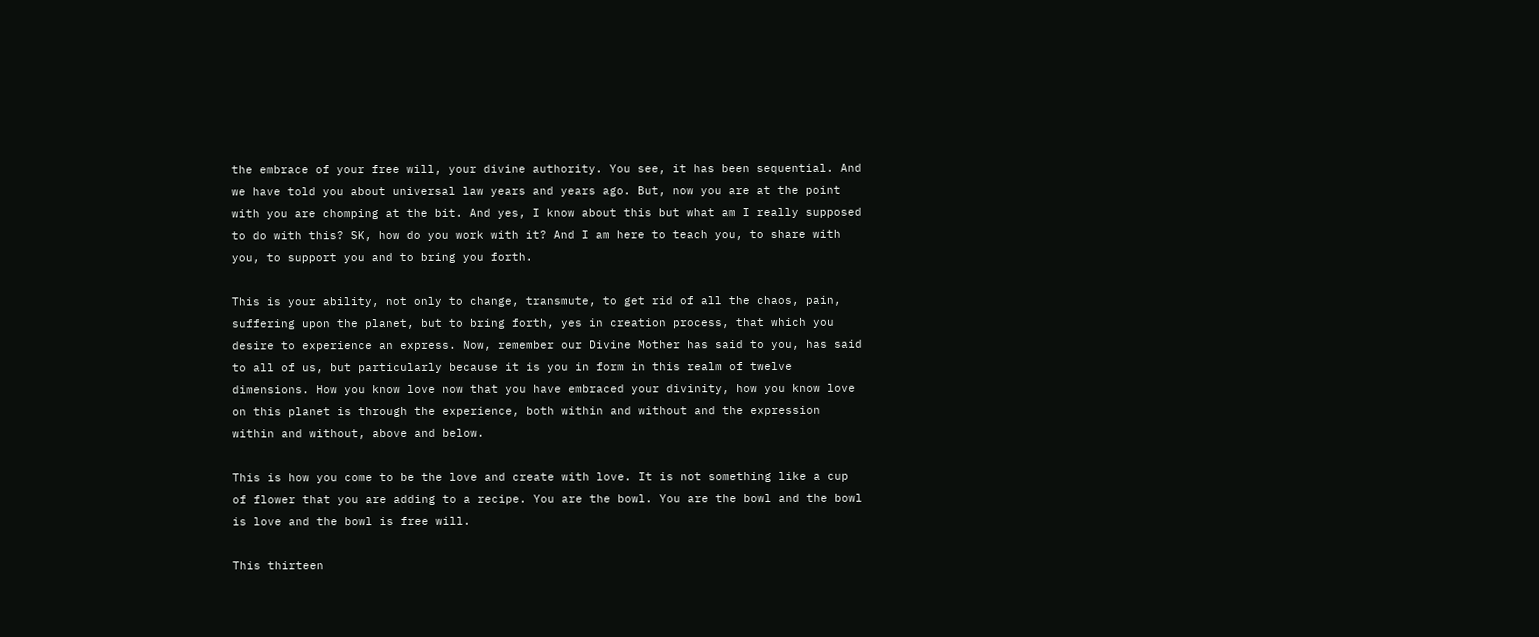the embrace of your free will, your divine authority. You see, it has been sequential. And we have told you about universal law years and years ago. But, now you are at the point with you are chomping at the bit. And yes, I know about this but what am I really supposed to do with this? SK, how do you work with it? And I am here to teach you, to share with you, to support you and to bring you forth.

This is your ability, not only to change, transmute, to get rid of all the chaos, pain, suffering upon the planet, but to bring forth, yes in creation process, that which you desire to experience an express. Now, remember our Divine Mother has said to you, has said to all of us, but particularly because it is you in form in this realm of twelve dimensions. How you know love now that you have embraced your divinity, how you know love on this planet is through the experience, both within and without and the expression within and without, above and below.

This is how you come to be the love and create with love. It is not something like a cup of flower that you are adding to a recipe. You are the bowl. You are the bowl and the bowl is love and the bowl is free will.

This thirteen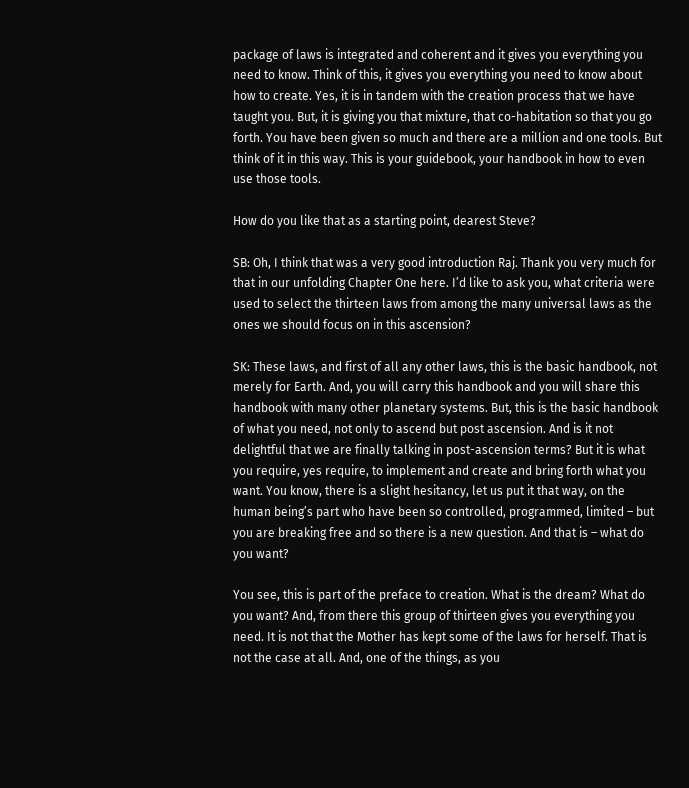package of laws is integrated and coherent and it gives you everything you need to know. Think of this, it gives you everything you need to know about how to create. Yes, it is in tandem with the creation process that we have taught you. But, it is giving you that mixture, that co-habitation so that you go forth. You have been given so much and there are a million and one tools. But think of it in this way. This is your guidebook, your handbook in how to even use those tools.

How do you like that as a starting point, dearest Steve?

SB: Oh, I think that was a very good introduction Raj. Thank you very much for that in our unfolding Chapter One here. I’d like to ask you, what criteria were used to select the thirteen laws from among the many universal laws as the ones we should focus on in this ascension?

SK: These laws, and first of all any other laws, this is the basic handbook, not merely for Earth. And, you will carry this handbook and you will share this handbook with many other planetary systems. But, this is the basic handbook of what you need, not only to ascend but post ascension. And is it not delightful that we are finally talking in post-ascension terms? But it is what you require, yes require, to implement and create and bring forth what you want. You know, there is a slight hesitancy, let us put it that way, on the human being’s part who have been so controlled, programmed, limited – but you are breaking free and so there is a new question. And that is – what do you want?

You see, this is part of the preface to creation. What is the dream? What do you want? And, from there this group of thirteen gives you everything you need. It is not that the Mother has kept some of the laws for herself. That is not the case at all. And, one of the things, as you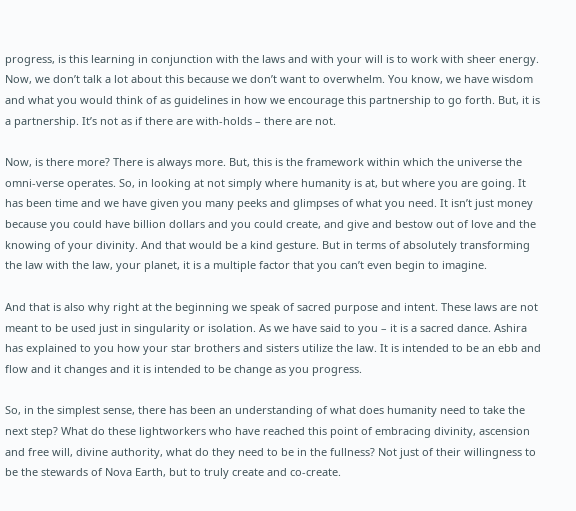progress, is this learning in conjunction with the laws and with your will is to work with sheer energy. Now, we don’t talk a lot about this because we don’t want to overwhelm. You know, we have wisdom and what you would think of as guidelines in how we encourage this partnership to go forth. But, it is a partnership. It’s not as if there are with-holds – there are not.

Now, is there more? There is always more. But, this is the framework within which the universe the omni-verse operates. So, in looking at not simply where humanity is at, but where you are going. It has been time and we have given you many peeks and glimpses of what you need. It isn’t just money because you could have billion dollars and you could create, and give and bestow out of love and the knowing of your divinity. And that would be a kind gesture. But in terms of absolutely transforming the law with the law, your planet, it is a multiple factor that you can’t even begin to imagine.

And that is also why right at the beginning we speak of sacred purpose and intent. These laws are not meant to be used just in singularity or isolation. As we have said to you – it is a sacred dance. Ashira has explained to you how your star brothers and sisters utilize the law. It is intended to be an ebb and flow and it changes and it is intended to be change as you progress.

So, in the simplest sense, there has been an understanding of what does humanity need to take the next step? What do these lightworkers who have reached this point of embracing divinity, ascension and free will, divine authority, what do they need to be in the fullness? Not just of their willingness to be the stewards of Nova Earth, but to truly create and co-create.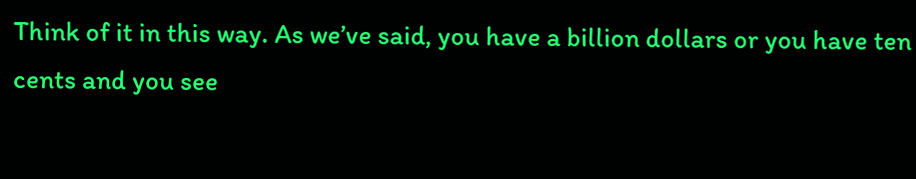Think of it in this way. As we’ve said, you have a billion dollars or you have ten cents and you see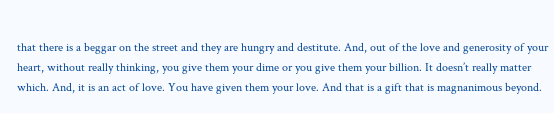that there is a beggar on the street and they are hungry and destitute. And, out of the love and generosity of your heart, without really thinking, you give them your dime or you give them your billion. It doesn’t really matter which. And, it is an act of love. You have given them your love. And that is a gift that is magnanimous beyond.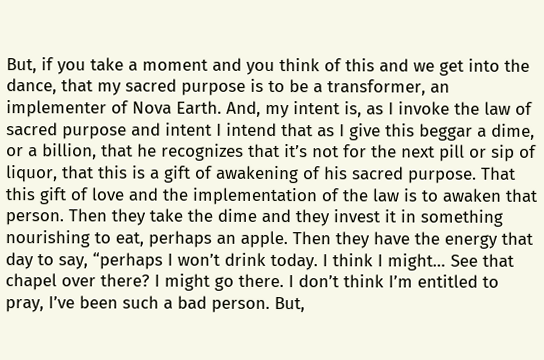But, if you take a moment and you think of this and we get into the dance, that my sacred purpose is to be a transformer, an implementer of Nova Earth. And, my intent is, as I invoke the law of sacred purpose and intent I intend that as I give this beggar a dime, or a billion, that he recognizes that it’s not for the next pill or sip of liquor, that this is a gift of awakening of his sacred purpose. That this gift of love and the implementation of the law is to awaken that person. Then they take the dime and they invest it in something nourishing to eat, perhaps an apple. Then they have the energy that day to say, “perhaps I won’t drink today. I think I might… See that chapel over there? I might go there. I don’t think I’m entitled to pray, I’ve been such a bad person. But,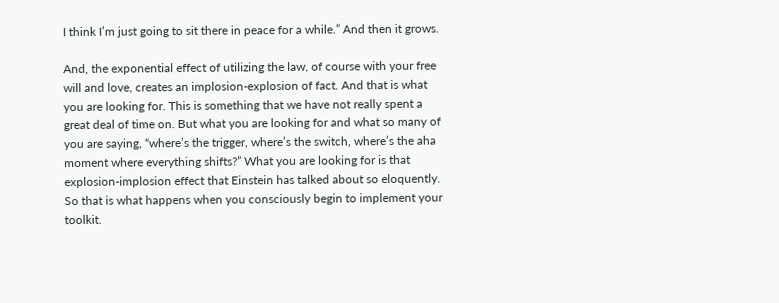I think I’m just going to sit there in peace for a while.” And then it grows.

And, the exponential effect of utilizing the law, of course with your free will and love, creates an implosion-explosion of fact. And that is what you are looking for. This is something that we have not really spent a great deal of time on. But what you are looking for and what so many of you are saying, “where’s the trigger, where’s the switch, where’s the aha moment where everything shifts?” What you are looking for is that explosion-implosion effect that Einstein has talked about so eloquently. So that is what happens when you consciously begin to implement your toolkit.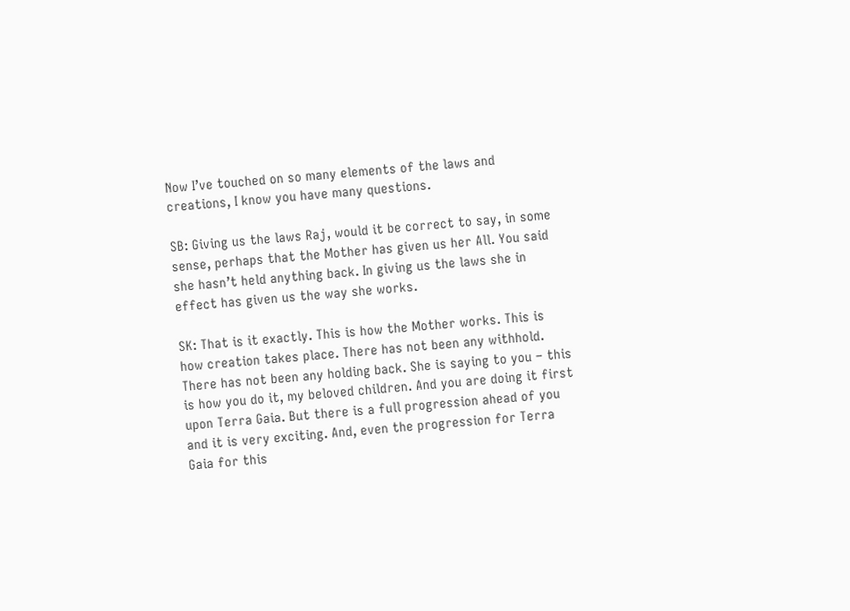Now I’ve touched on so many elements of the laws and creations, I know you have many questions.

SB: Giving us the laws Raj, would it be correct to say, in some sense, perhaps that the Mother has given us her All. You said she hasn’t held anything back. In giving us the laws she in effect has given us the way she works.

SK: That is it exactly. This is how the Mother works. This is how creation takes place. There has not been any withhold. There has not been any holding back. She is saying to you – this is how you do it, my beloved children. And you are doing it first upon Terra Gaia. But there is a full progression ahead of you and it is very exciting. And, even the progression for Terra Gaia for this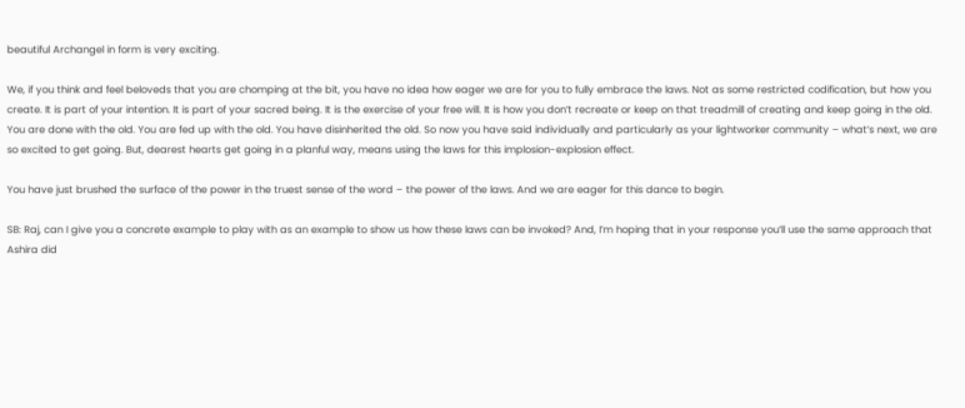beautiful Archangel in form is very exciting.

We, if you think and feel beloveds that you are chomping at the bit, you have no idea how eager we are for you to fully embrace the laws. Not as some restricted codification, but how you create. It is part of your intention. It is part of your sacred being. It is the exercise of your free will. It is how you don’t recreate or keep on that treadmill of creating and keep going in the old. You are done with the old. You are fed up with the old. You have disinherited the old. So now you have said individually and particularly as your lightworker community – what’s next, we are so excited to get going. But, dearest hearts get going in a planful way, means using the laws for this implosion-explosion effect.

You have just brushed the surface of the power in the truest sense of the word – the power of the laws. And we are eager for this dance to begin.

SB: Raj, can I give you a concrete example to play with as an example to show us how these laws can be invoked? And, I’m hoping that in your response you’ll use the same approach that Ashira did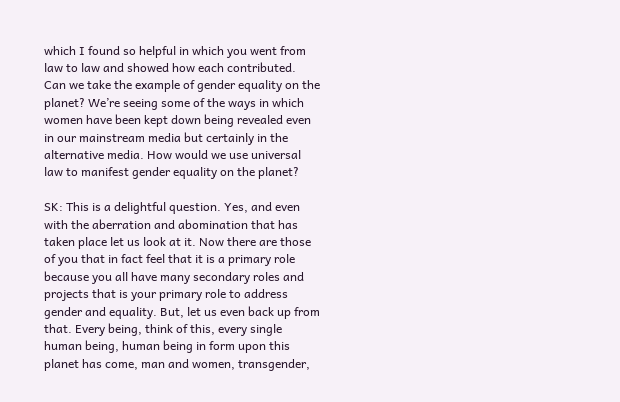which I found so helpful in which you went from law to law and showed how each contributed. Can we take the example of gender equality on the planet? We’re seeing some of the ways in which women have been kept down being revealed even in our mainstream media but certainly in the alternative media. How would we use universal law to manifest gender equality on the planet?

SK: This is a delightful question. Yes, and even with the aberration and abomination that has taken place let us look at it. Now there are those of you that in fact feel that it is a primary role because you all have many secondary roles and projects that is your primary role to address gender and equality. But, let us even back up from that. Every being, think of this, every single human being, human being in form upon this planet has come, man and women, transgender,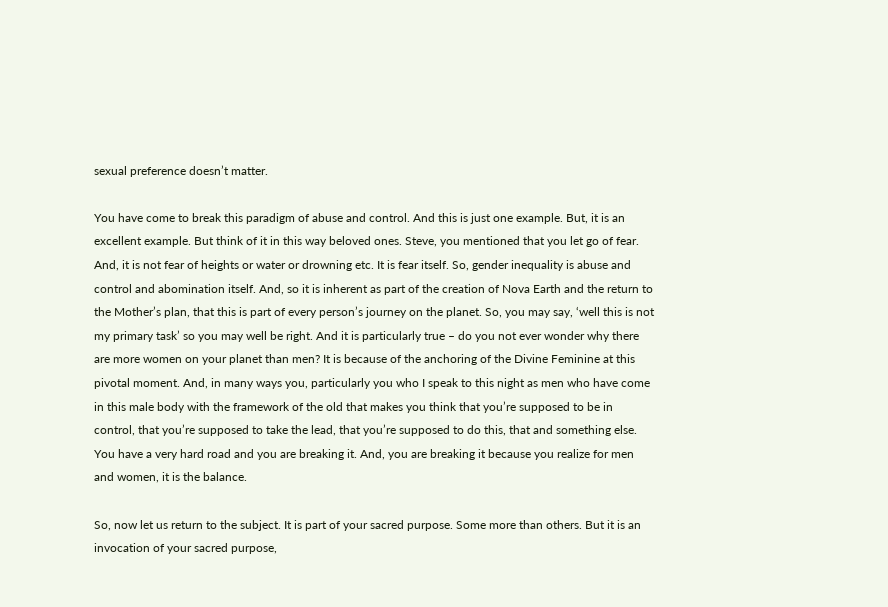sexual preference doesn’t matter.

You have come to break this paradigm of abuse and control. And this is just one example. But, it is an excellent example. But think of it in this way beloved ones. Steve, you mentioned that you let go of fear. And, it is not fear of heights or water or drowning etc. It is fear itself. So, gender inequality is abuse and control and abomination itself. And, so it is inherent as part of the creation of Nova Earth and the return to the Mother’s plan, that this is part of every person’s journey on the planet. So, you may say, ‘well this is not my primary task’ so you may well be right. And it is particularly true – do you not ever wonder why there are more women on your planet than men? It is because of the anchoring of the Divine Feminine at this pivotal moment. And, in many ways you, particularly you who I speak to this night as men who have come in this male body with the framework of the old that makes you think that you’re supposed to be in control, that you’re supposed to take the lead, that you’re supposed to do this, that and something else. You have a very hard road and you are breaking it. And, you are breaking it because you realize for men and women, it is the balance.

So, now let us return to the subject. It is part of your sacred purpose. Some more than others. But it is an invocation of your sacred purpose,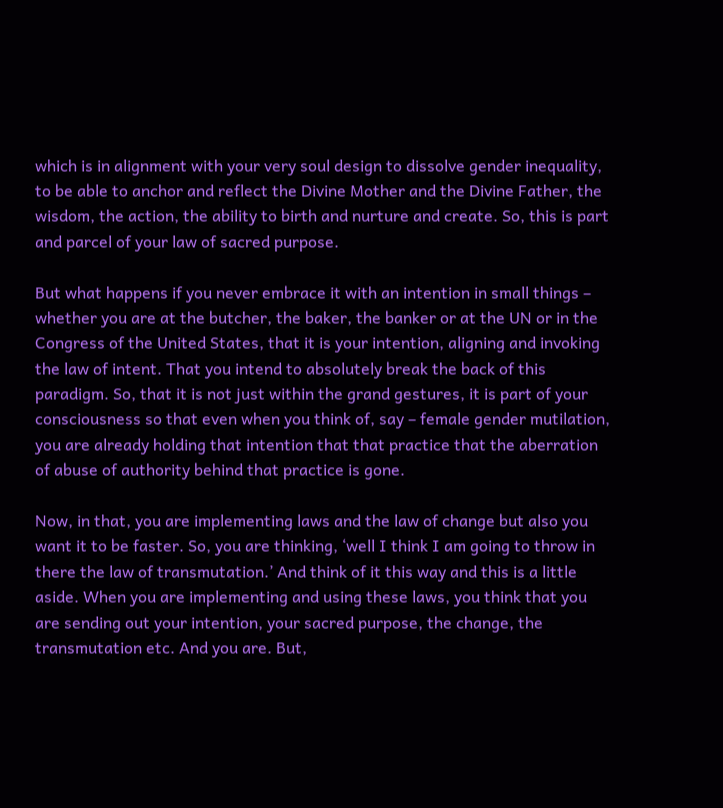which is in alignment with your very soul design to dissolve gender inequality, to be able to anchor and reflect the Divine Mother and the Divine Father, the wisdom, the action, the ability to birth and nurture and create. So, this is part and parcel of your law of sacred purpose.

But what happens if you never embrace it with an intention in small things – whether you are at the butcher, the baker, the banker or at the UN or in the Congress of the United States, that it is your intention, aligning and invoking the law of intent. That you intend to absolutely break the back of this paradigm. So, that it is not just within the grand gestures, it is part of your consciousness so that even when you think of, say – female gender mutilation, you are already holding that intention that that practice that the aberration of abuse of authority behind that practice is gone.

Now, in that, you are implementing laws and the law of change but also you want it to be faster. So, you are thinking, ‘well I think I am going to throw in there the law of transmutation.’ And think of it this way and this is a little aside. When you are implementing and using these laws, you think that you are sending out your intention, your sacred purpose, the change, the transmutation etc. And you are. But,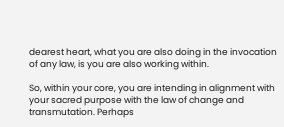dearest heart, what you are also doing in the invocation of any law, is you are also working within.

So, within your core, you are intending in alignment with your sacred purpose with the law of change and transmutation. Perhaps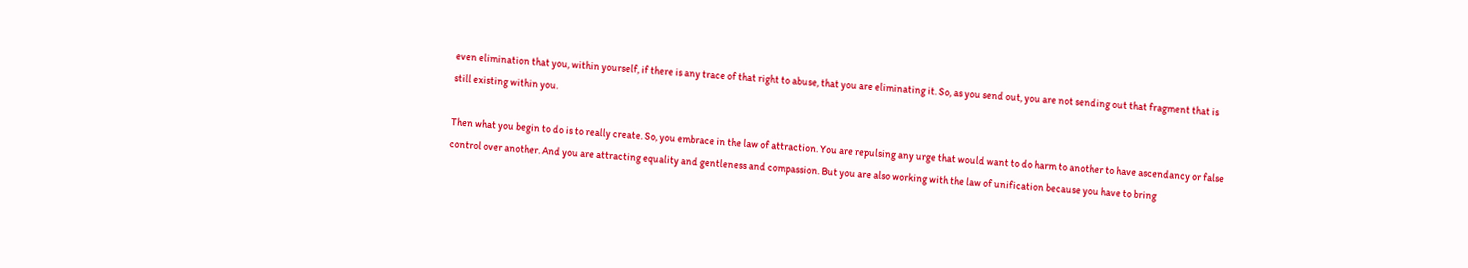even elimination that you, within yourself, if there is any trace of that right to abuse, that you are eliminating it. So, as you send out, you are not sending out that fragment that is still existing within you.

Then what you begin to do is to really create. So, you embrace in the law of attraction. You are repulsing any urge that would want to do harm to another to have ascendancy or false control over another. And you are attracting equality and gentleness and compassion. But you are also working with the law of unification because you have to bring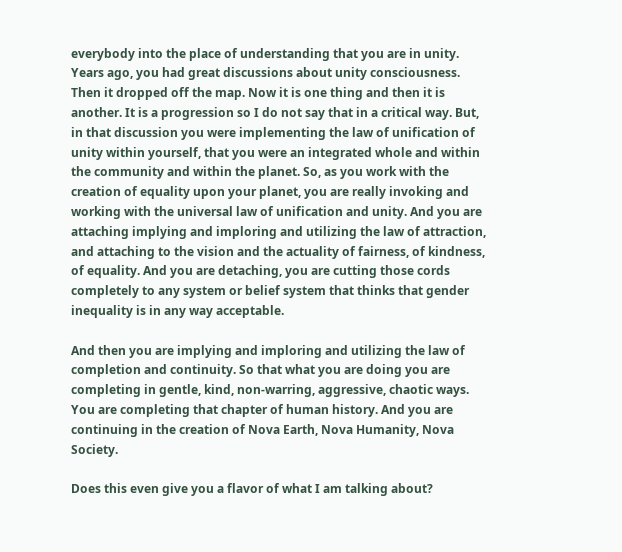everybody into the place of understanding that you are in unity. Years ago, you had great discussions about unity consciousness. Then it dropped off the map. Now it is one thing and then it is another. It is a progression so I do not say that in a critical way. But, in that discussion you were implementing the law of unification of unity within yourself, that you were an integrated whole and within the community and within the planet. So, as you work with the creation of equality upon your planet, you are really invoking and working with the universal law of unification and unity. And you are attaching implying and imploring and utilizing the law of attraction, and attaching to the vision and the actuality of fairness, of kindness, of equality. And you are detaching, you are cutting those cords completely to any system or belief system that thinks that gender inequality is in any way acceptable.

And then you are implying and imploring and utilizing the law of completion and continuity. So that what you are doing you are completing in gentle, kind, non-warring, aggressive, chaotic ways. You are completing that chapter of human history. And you are continuing in the creation of Nova Earth, Nova Humanity, Nova Society.

Does this even give you a flavor of what I am talking about?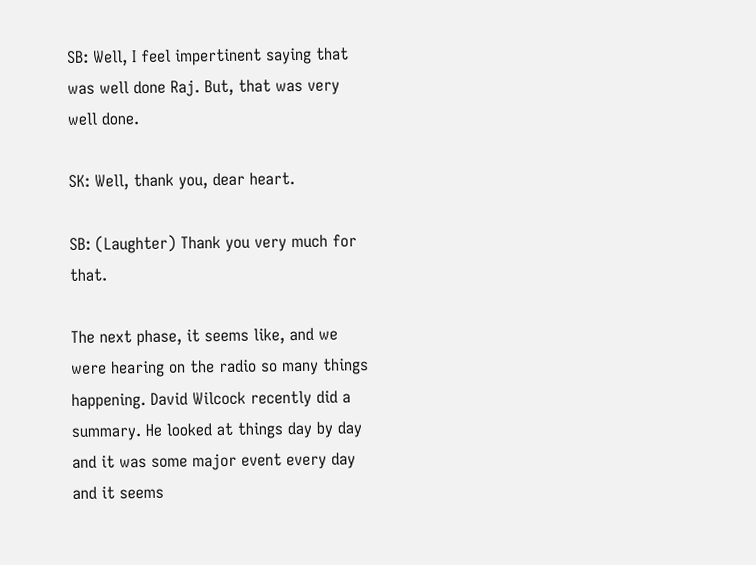SB: Well, I feel impertinent saying that was well done Raj. But, that was very well done.

SK: Well, thank you, dear heart.

SB: (Laughter) Thank you very much for that.

The next phase, it seems like, and we were hearing on the radio so many things happening. David Wilcock recently did a summary. He looked at things day by day and it was some major event every day and it seems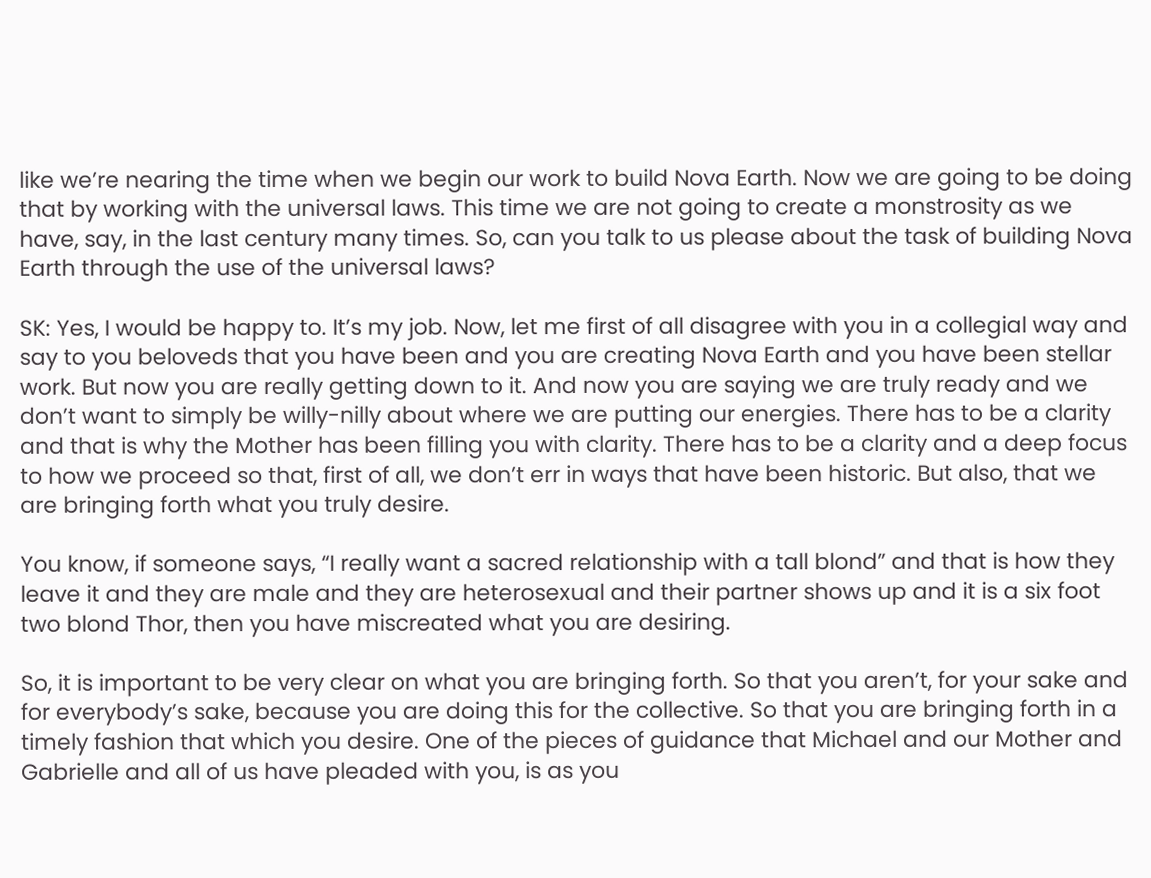like we’re nearing the time when we begin our work to build Nova Earth. Now we are going to be doing that by working with the universal laws. This time we are not going to create a monstrosity as we have, say, in the last century many times. So, can you talk to us please about the task of building Nova Earth through the use of the universal laws?

SK: Yes, I would be happy to. It’s my job. Now, let me first of all disagree with you in a collegial way and say to you beloveds that you have been and you are creating Nova Earth and you have been stellar work. But now you are really getting down to it. And now you are saying we are truly ready and we don’t want to simply be willy-nilly about where we are putting our energies. There has to be a clarity and that is why the Mother has been filling you with clarity. There has to be a clarity and a deep focus to how we proceed so that, first of all, we don’t err in ways that have been historic. But also, that we are bringing forth what you truly desire.

You know, if someone says, “I really want a sacred relationship with a tall blond” and that is how they leave it and they are male and they are heterosexual and their partner shows up and it is a six foot two blond Thor, then you have miscreated what you are desiring.

So, it is important to be very clear on what you are bringing forth. So that you aren’t, for your sake and for everybody’s sake, because you are doing this for the collective. So that you are bringing forth in a timely fashion that which you desire. One of the pieces of guidance that Michael and our Mother and Gabrielle and all of us have pleaded with you, is as you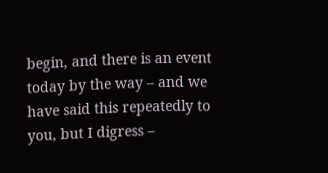begin, and there is an event today by the way – and we have said this repeatedly to you, but I digress –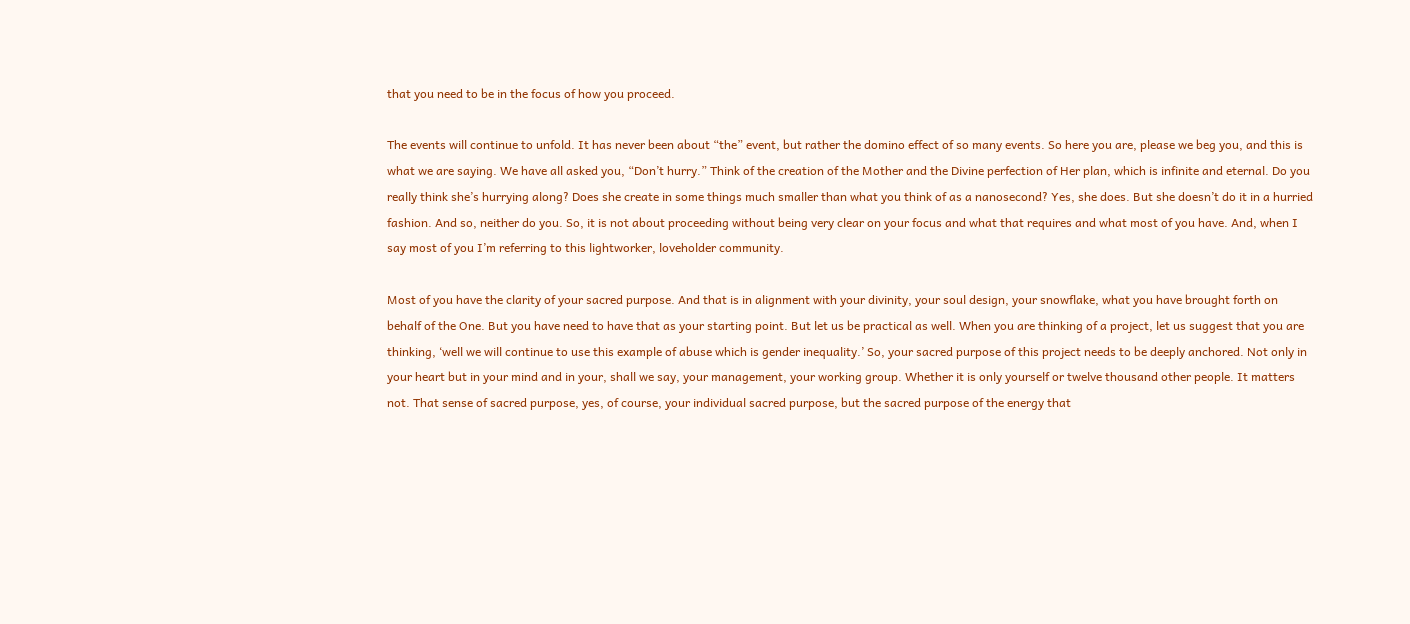that you need to be in the focus of how you proceed.

The events will continue to unfold. It has never been about “the” event, but rather the domino effect of so many events. So here you are, please we beg you, and this is what we are saying. We have all asked you, “Don’t hurry.” Think of the creation of the Mother and the Divine perfection of Her plan, which is infinite and eternal. Do you really think she’s hurrying along? Does she create in some things much smaller than what you think of as a nanosecond? Yes, she does. But she doesn’t do it in a hurried fashion. And so, neither do you. So, it is not about proceeding without being very clear on your focus and what that requires and what most of you have. And, when I say most of you I’m referring to this lightworker, loveholder community.

Most of you have the clarity of your sacred purpose. And that is in alignment with your divinity, your soul design, your snowflake, what you have brought forth on behalf of the One. But you have need to have that as your starting point. But let us be practical as well. When you are thinking of a project, let us suggest that you are thinking, ‘well we will continue to use this example of abuse which is gender inequality.’ So, your sacred purpose of this project needs to be deeply anchored. Not only in your heart but in your mind and in your, shall we say, your management, your working group. Whether it is only yourself or twelve thousand other people. It matters not. That sense of sacred purpose, yes, of course, your individual sacred purpose, but the sacred purpose of the energy that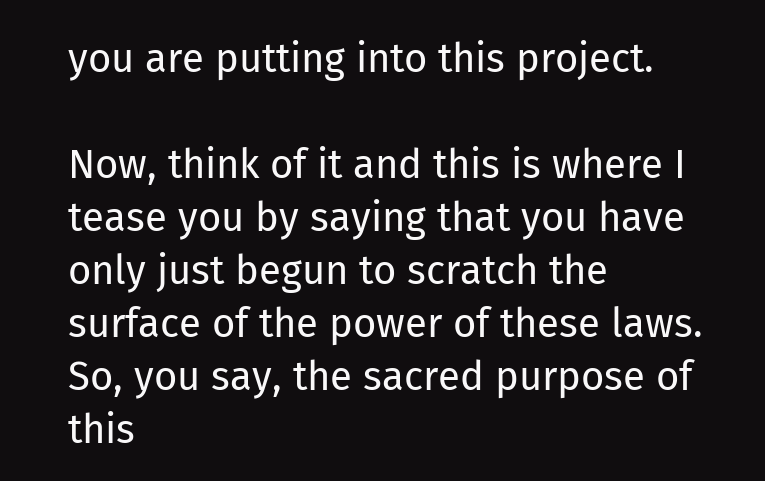you are putting into this project.

Now, think of it and this is where I tease you by saying that you have only just begun to scratch the surface of the power of these laws. So, you say, the sacred purpose of this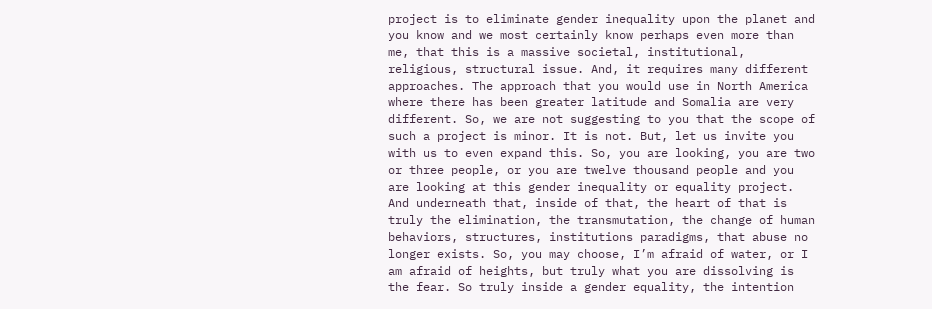project is to eliminate gender inequality upon the planet and you know and we most certainly know perhaps even more than me, that this is a massive societal, institutional, religious, structural issue. And, it requires many different approaches. The approach that you would use in North America where there has been greater latitude and Somalia are very different. So, we are not suggesting to you that the scope of such a project is minor. It is not. But, let us invite you with us to even expand this. So, you are looking, you are two or three people, or you are twelve thousand people and you are looking at this gender inequality or equality project. And underneath that, inside of that, the heart of that is truly the elimination, the transmutation, the change of human behaviors, structures, institutions paradigms, that abuse no longer exists. So, you may choose, I’m afraid of water, or I am afraid of heights, but truly what you are dissolving is the fear. So truly inside a gender equality, the intention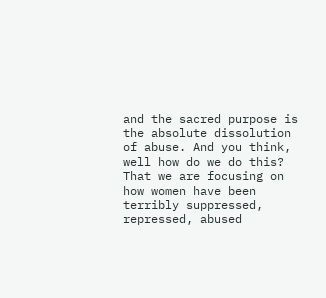and the sacred purpose is the absolute dissolution of abuse. And you think, well how do we do this? That we are focusing on how women have been terribly suppressed, repressed, abused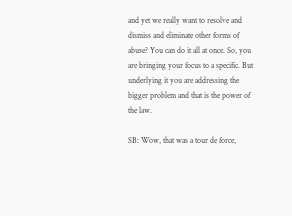and yet we really want to resolve and dismiss and eliminate other forms of abuse? You can do it all at once. So, you are bringing your focus to a specific. But underlying it you are addressing the bigger problem and that is the power of the law.

SB: Wow, that was a tour de force,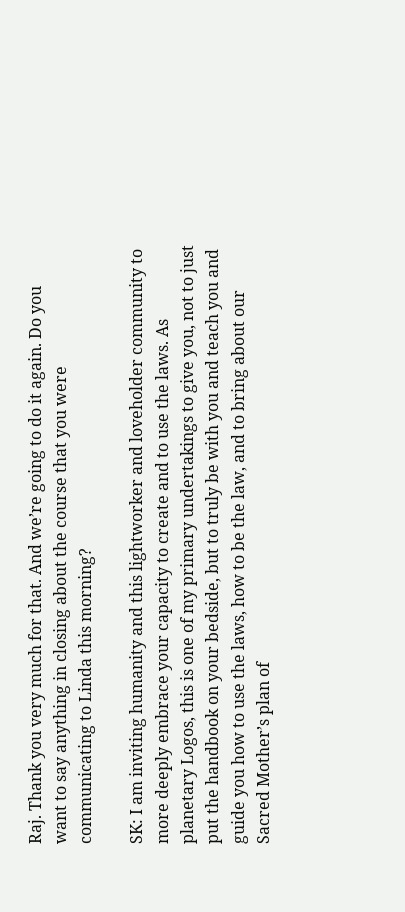Raj. Thank you very much for that. And we’re going to do it again. Do you want to say anything in closing about the course that you were communicating to Linda this morning?

SK: I am inviting humanity and this lightworker and loveholder community to more deeply embrace your capacity to create and to use the laws. As planetary Logos, this is one of my primary undertakings to give you, not to just put the handbook on your bedside, but to truly be with you and teach you and guide you how to use the laws, how to be the law, and to bring about our Sacred Mother’s plan of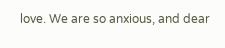love. We are so anxious, and dear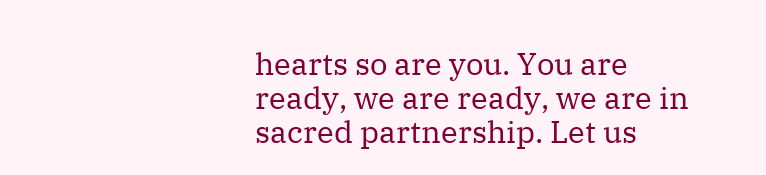hearts so are you. You are ready, we are ready, we are in sacred partnership. Let us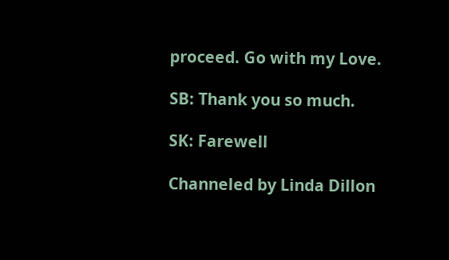proceed. Go with my Love.

SB: Thank you so much.

SK: Farewell

Channeled by Linda Dillon